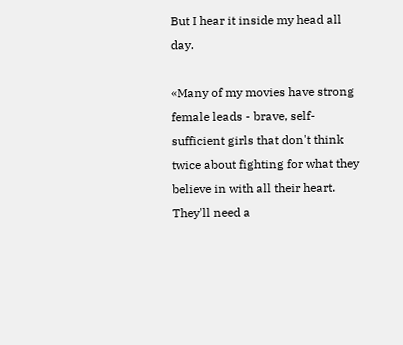But I hear it inside my head all day.

«Many of my movies have strong female leads - brave, self-sufficient girls that don't think twice about fighting for what they believe in with all their heart. They'll need a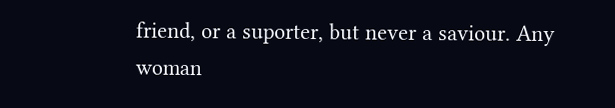friend, or a suporter, but never a saviour. Any woman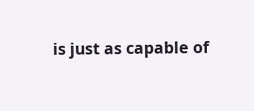is just as capable of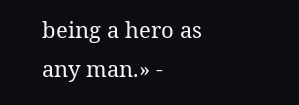being a hero as any man.» -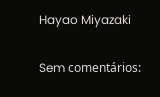Hayao Miyazaki

Sem comentários: